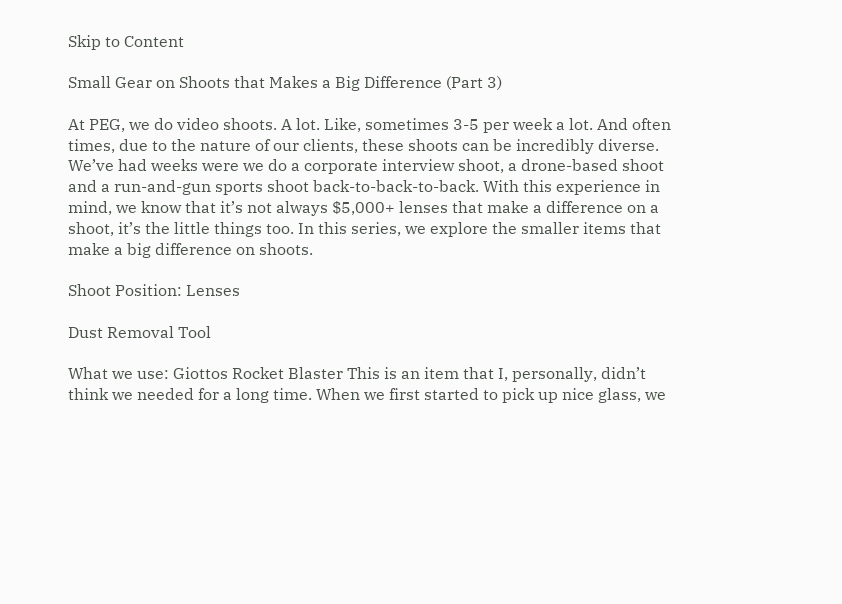Skip to Content

Small Gear on Shoots that Makes a Big Difference (Part 3)

At PEG, we do video shoots. A lot. Like, sometimes 3-5 per week a lot. And often times, due to the nature of our clients, these shoots can be incredibly diverse. We’ve had weeks were we do a corporate interview shoot, a drone-based shoot and a run-and-gun sports shoot back-to-back-to-back. With this experience in mind, we know that it’s not always $5,000+ lenses that make a difference on a shoot, it’s the little things too. In this series, we explore the smaller items that make a big difference on shoots.

Shoot Position: Lenses

Dust Removal Tool

What we use: Giottos Rocket Blaster This is an item that I, personally, didn’t think we needed for a long time. When we first started to pick up nice glass, we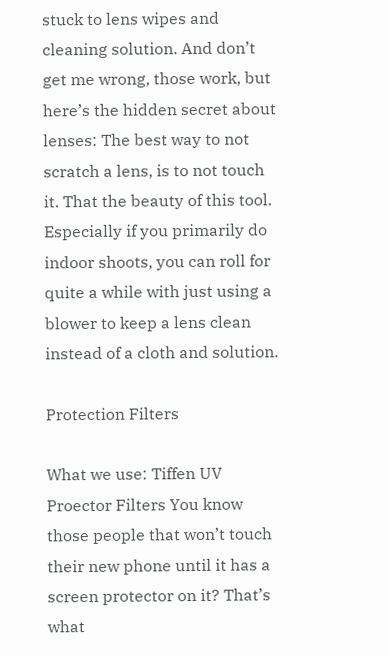stuck to lens wipes and cleaning solution. And don’t get me wrong, those work, but here’s the hidden secret about lenses: The best way to not scratch a lens, is to not touch it. That the beauty of this tool. Especially if you primarily do indoor shoots, you can roll for quite a while with just using a blower to keep a lens clean instead of a cloth and solution.

Protection Filters

What we use: Tiffen UV Proector Filters You know those people that won’t touch their new phone until it has a screen protector on it? That’s what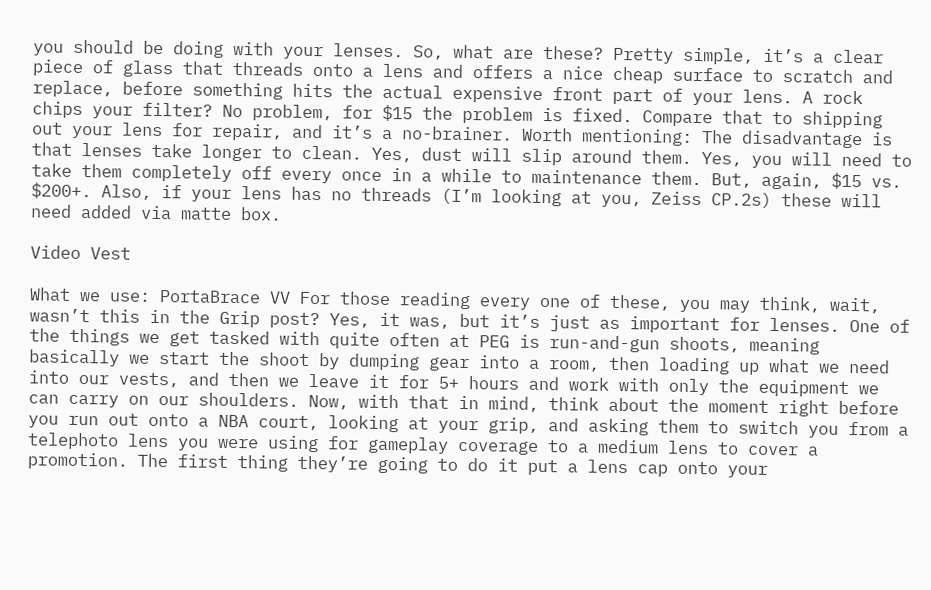you should be doing with your lenses. So, what are these? Pretty simple, it’s a clear piece of glass that threads onto a lens and offers a nice cheap surface to scratch and replace, before something hits the actual expensive front part of your lens. A rock chips your filter? No problem, for $15 the problem is fixed. Compare that to shipping out your lens for repair, and it’s a no-brainer. Worth mentioning: The disadvantage is that lenses take longer to clean. Yes, dust will slip around them. Yes, you will need to take them completely off every once in a while to maintenance them. But, again, $15 vs. $200+. Also, if your lens has no threads (I’m looking at you, Zeiss CP.2s) these will need added via matte box.

Video Vest

What we use: PortaBrace VV For those reading every one of these, you may think, wait, wasn’t this in the Grip post? Yes, it was, but it’s just as important for lenses. One of the things we get tasked with quite often at PEG is run-and-gun shoots, meaning basically we start the shoot by dumping gear into a room, then loading up what we need into our vests, and then we leave it for 5+ hours and work with only the equipment we can carry on our shoulders. Now, with that in mind, think about the moment right before you run out onto a NBA court, looking at your grip, and asking them to switch you from a telephoto lens you were using for gameplay coverage to a medium lens to cover a promotion. The first thing they’re going to do it put a lens cap onto your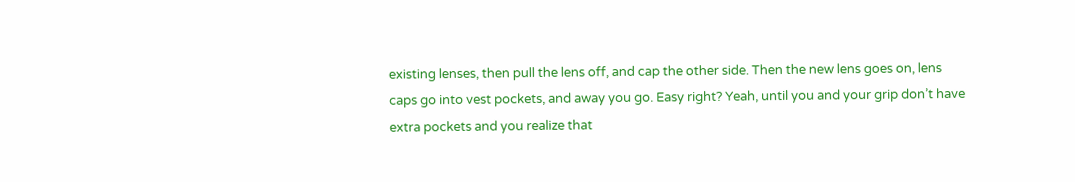existing lenses, then pull the lens off, and cap the other side. Then the new lens goes on, lens caps go into vest pockets, and away you go. Easy right? Yeah, until you and your grip don’t have extra pockets and you realize that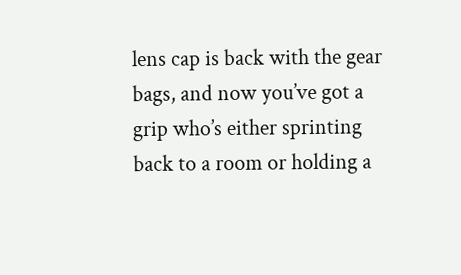lens cap is back with the gear bags, and now you’ve got a grip who’s either sprinting back to a room or holding a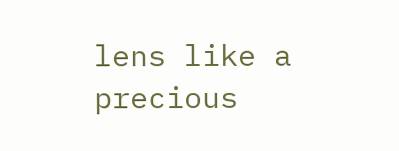lens like a precious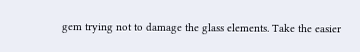gem trying not to damage the glass elements. Take the easier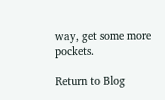way, get some more pockets.

Return to Blog